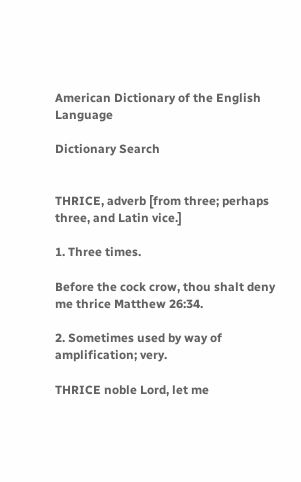American Dictionary of the English Language

Dictionary Search


THRICE, adverb [from three; perhaps three, and Latin vice.]

1. Three times.

Before the cock crow, thou shalt deny me thrice Matthew 26:34.

2. Sometimes used by way of amplification; very.

THRICE noble Lord, let me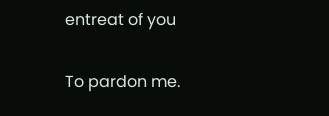entreat of you

To pardon me.